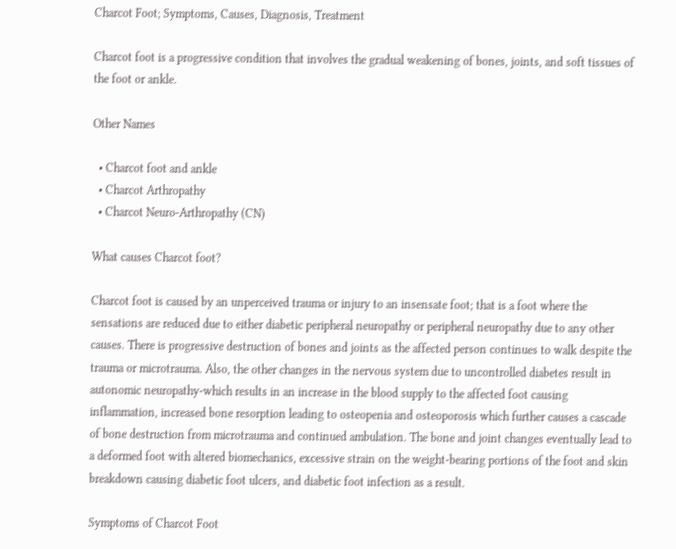Charcot Foot; Symptoms, Causes, Diagnosis, Treatment

Charcot foot is a progressive condition that involves the gradual weakening of bones, joints, and soft tissues of the foot or ankle.

Other Names

  • Charcot foot and ankle
  • Charcot Arthropathy
  • Charcot Neuro-Arthropathy (CN)

What causes Charcot foot?

Charcot foot is caused by an unperceived trauma or injury to an insensate foot; that is a foot where the sensations are reduced due to either diabetic peripheral neuropathy or peripheral neuropathy due to any other causes. There is progressive destruction of bones and joints as the affected person continues to walk despite the trauma or microtrauma. Also, the other changes in the nervous system due to uncontrolled diabetes result in autonomic neuropathy-which results in an increase in the blood supply to the affected foot causing inflammation, increased bone resorption leading to osteopenia and osteoporosis which further causes a cascade of bone destruction from microtrauma and continued ambulation. The bone and joint changes eventually lead to a deformed foot with altered biomechanics, excessive strain on the weight-bearing portions of the foot and skin breakdown causing diabetic foot ulcers, and diabetic foot infection as a result.

Symptoms of Charcot Foot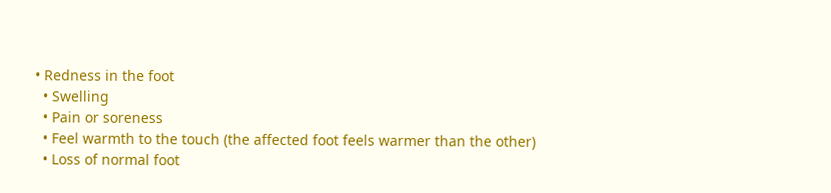• Redness in the foot
  • Swelling
  • Pain or soreness
  • Feel warmth to the touch (the affected foot feels warmer than the other)
  • Loss of normal foot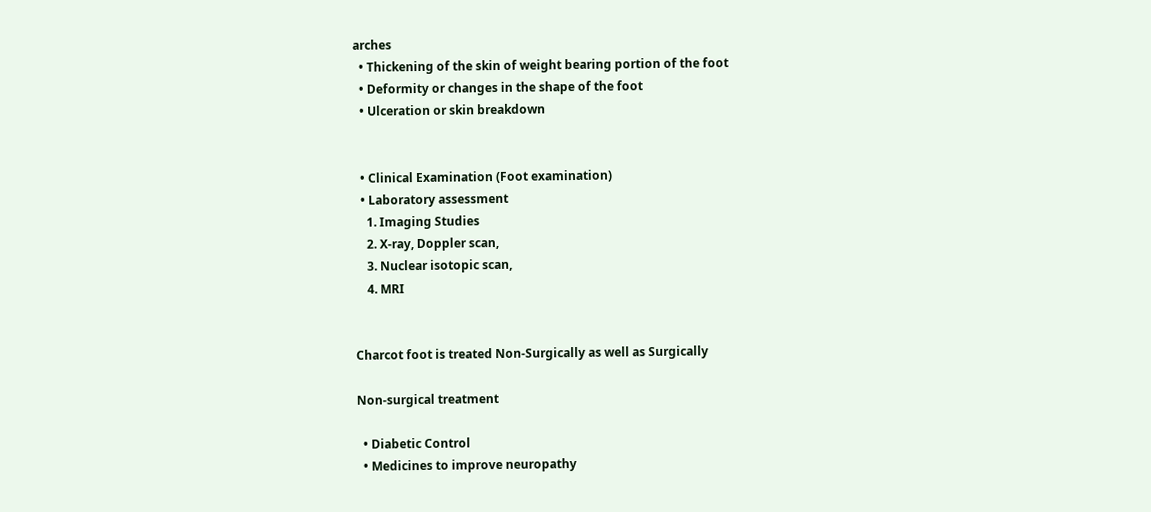arches
  • Thickening of the skin of weight bearing portion of the foot
  • Deformity or changes in the shape of the foot
  • Ulceration or skin breakdown


  • Clinical Examination (Foot examination)
  • Laboratory assessment
    1. Imaging Studies
    2. X-ray, Doppler scan,
    3. Nuclear isotopic scan,
    4. MRI


Charcot foot is treated Non-Surgically as well as Surgically

Non-surgical treatment

  • Diabetic Control
  • Medicines to improve neuropathy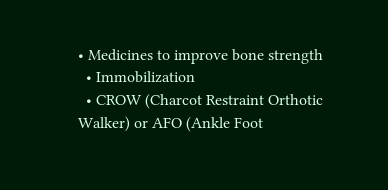• Medicines to improve bone strength
  • Immobilization
  • CROW (Charcot Restraint Orthotic Walker) or AFO (Ankle Foot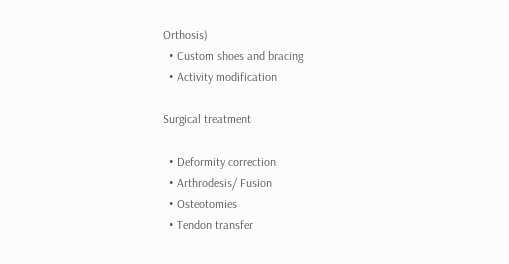Orthosis)
  • Custom shoes and bracing
  • Activity modification

Surgical treatment

  • Deformity correction
  • Arthrodesis/ Fusion
  • Osteotomies
  • Tendon transfer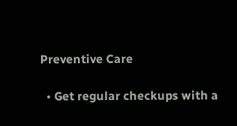Preventive Care

  • Get regular checkups with a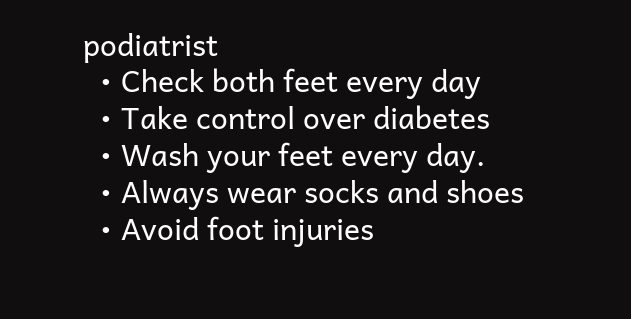podiatrist
  • Check both feet every day
  • Take control over diabetes
  • Wash your feet every day.
  • Always wear socks and shoes
  • Avoid foot injuries